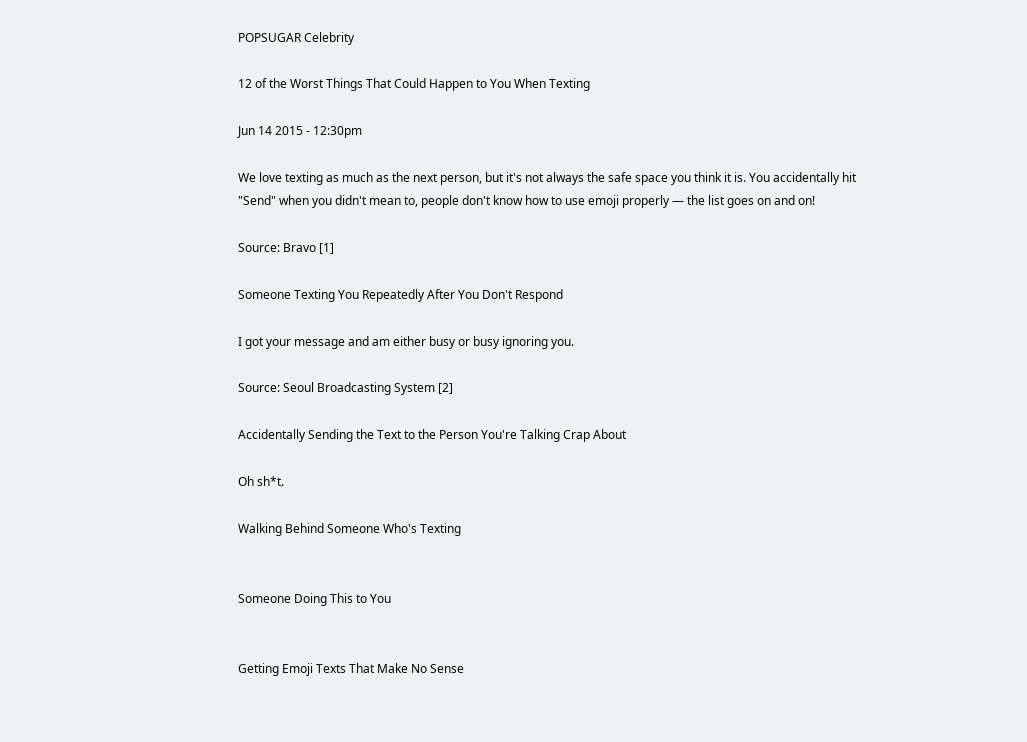POPSUGAR Celebrity

12 of the Worst Things That Could Happen to You When Texting

Jun 14 2015 - 12:30pm

We love texting as much as the next person, but it's not always the safe space you think it is. You accidentally hit "Send" when you didn't mean to, people don't know how to use emoji properly — the list goes on and on!

Source: Bravo [1]

Someone Texting You Repeatedly After You Don't Respond

I got your message and am either busy or busy ignoring you.

Source: Seoul Broadcasting System [2]

Accidentally Sending the Text to the Person You're Talking Crap About

Oh sh*t.

Walking Behind Someone Who's Texting


Someone Doing This to You


Getting Emoji Texts That Make No Sense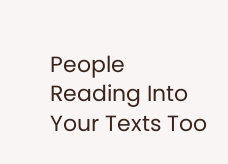People Reading Into Your Texts Too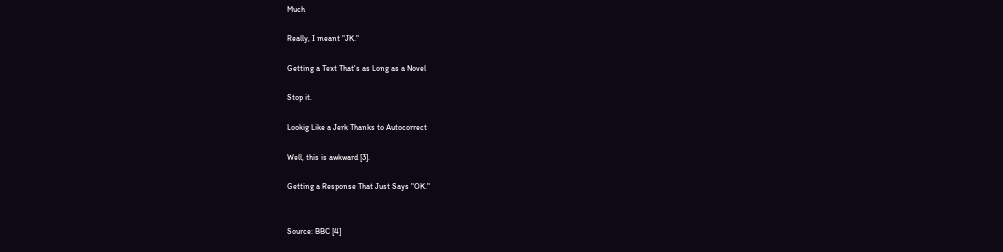Much

Really, I meant "JK."

Getting a Text That's as Long as a Novel

Stop it.

Lookig Like a Jerk Thanks to Autocorrect

Well, this is awkward [3].

Getting a Response That Just Says "OK."


Source: BBC [4]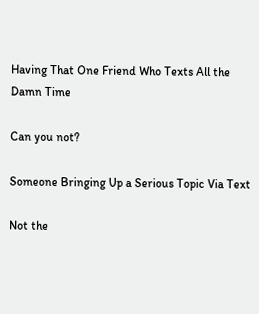Having That One Friend Who Texts All the Damn Time

Can you not?

Someone Bringing Up a Serious Topic Via Text

Not the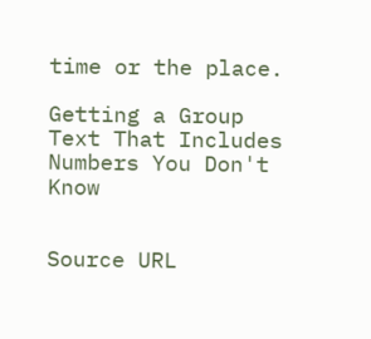time or the place.

Getting a Group Text That Includes Numbers You Don't Know


Source URL